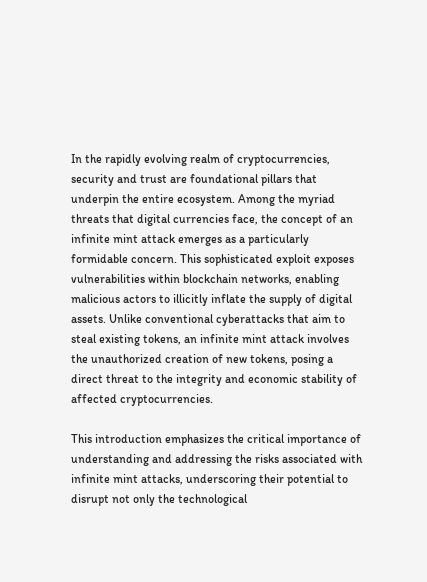In the rapidly evolving realm of cryptocurrencies, security and trust are foundational pillars that underpin the entire ecosystem. Among the myriad threats that digital currencies face, the concept of an infinite mint attack emerges as a particularly formidable concern. This sophisticated exploit exposes vulnerabilities within blockchain networks, enabling malicious actors to illicitly inflate the supply of digital assets. Unlike conventional cyberattacks that aim to steal existing tokens, an infinite mint attack involves the unauthorized creation of new tokens, posing a direct threat to the integrity and economic stability of affected cryptocurrencies.

This introduction emphasizes the critical importance of understanding and addressing the risks associated with infinite mint attacks, underscoring their potential to disrupt not only the technological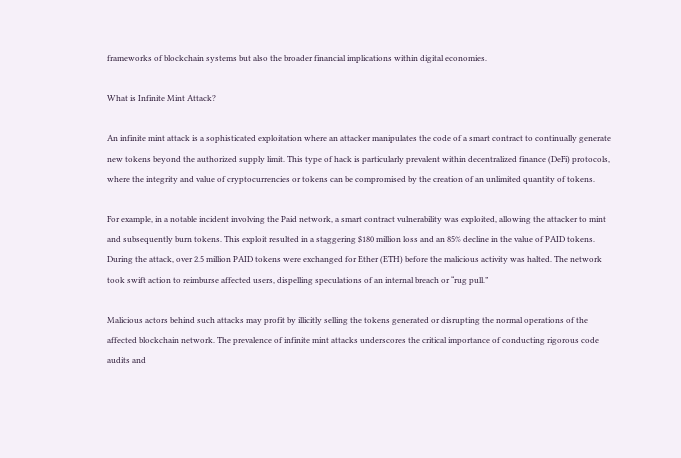frameworks of blockchain systems but also the broader financial implications within digital economies.

What is Infinite Mint Attack?

An infinite mint attack is a sophisticated exploitation where an attacker manipulates the code of a smart contract to continually generate new tokens beyond the authorized supply limit. This type of hack is particularly prevalent within decentralized finance (DeFi) protocols, where the integrity and value of cryptocurrencies or tokens can be compromised by the creation of an unlimited quantity of tokens.

For example, in a notable incident involving the Paid network, a smart contract vulnerability was exploited, allowing the attacker to mint and subsequently burn tokens. This exploit resulted in a staggering $180 million loss and an 85% decline in the value of PAID tokens. During the attack, over 2.5 million PAID tokens were exchanged for Ether (ETH) before the malicious activity was halted. The network took swift action to reimburse affected users, dispelling speculations of an internal breach or “rug pull.”

Malicious actors behind such attacks may profit by illicitly selling the tokens generated or disrupting the normal operations of the affected blockchain network. The prevalence of infinite mint attacks underscores the critical importance of conducting rigorous code audits and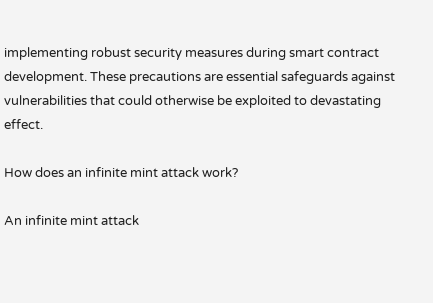implementing robust security measures during smart contract development. These precautions are essential safeguards against vulnerabilities that could otherwise be exploited to devastating effect.

How does an infinite mint attack work?

An infinite mint attack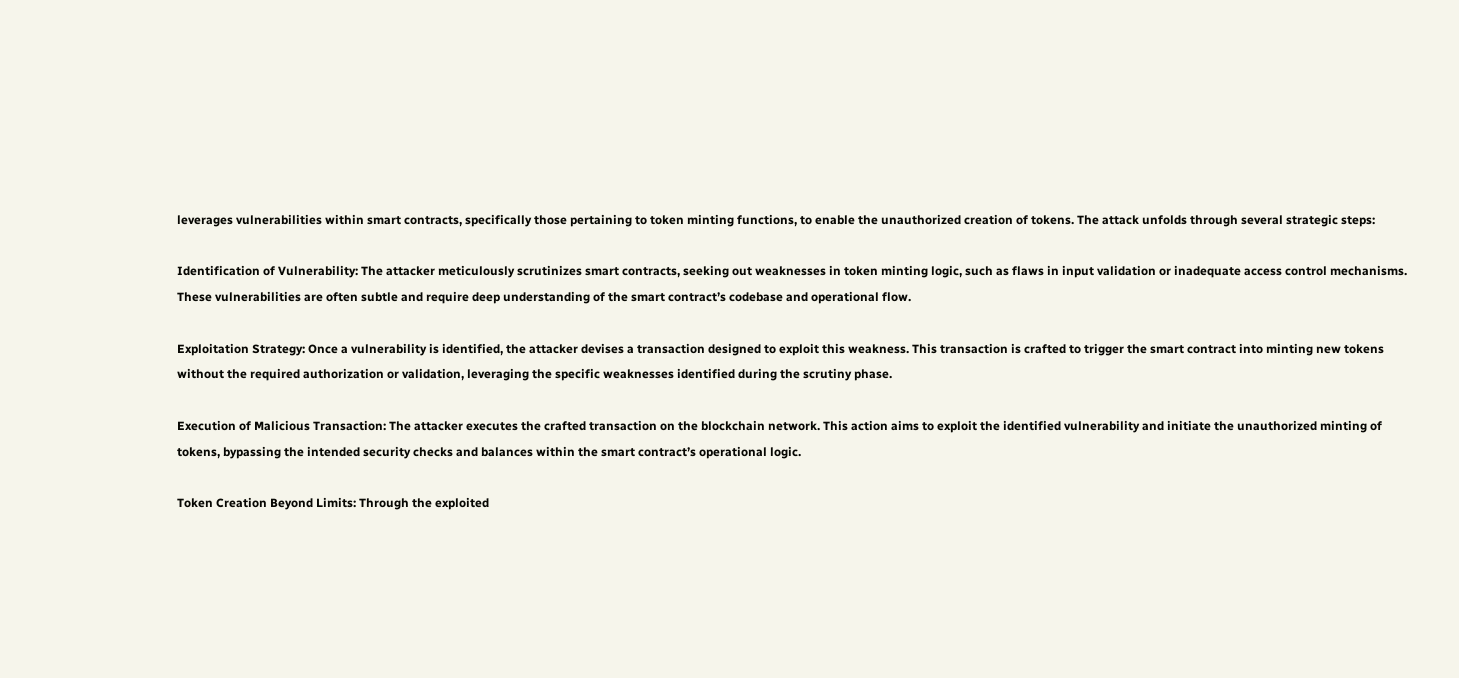leverages vulnerabilities within smart contracts, specifically those pertaining to token minting functions, to enable the unauthorized creation of tokens. The attack unfolds through several strategic steps:

Identification of Vulnerability: The attacker meticulously scrutinizes smart contracts, seeking out weaknesses in token minting logic, such as flaws in input validation or inadequate access control mechanisms. These vulnerabilities are often subtle and require deep understanding of the smart contract’s codebase and operational flow.

Exploitation Strategy: Once a vulnerability is identified, the attacker devises a transaction designed to exploit this weakness. This transaction is crafted to trigger the smart contract into minting new tokens without the required authorization or validation, leveraging the specific weaknesses identified during the scrutiny phase.

Execution of Malicious Transaction: The attacker executes the crafted transaction on the blockchain network. This action aims to exploit the identified vulnerability and initiate the unauthorized minting of tokens, bypassing the intended security checks and balances within the smart contract’s operational logic.

Token Creation Beyond Limits: Through the exploited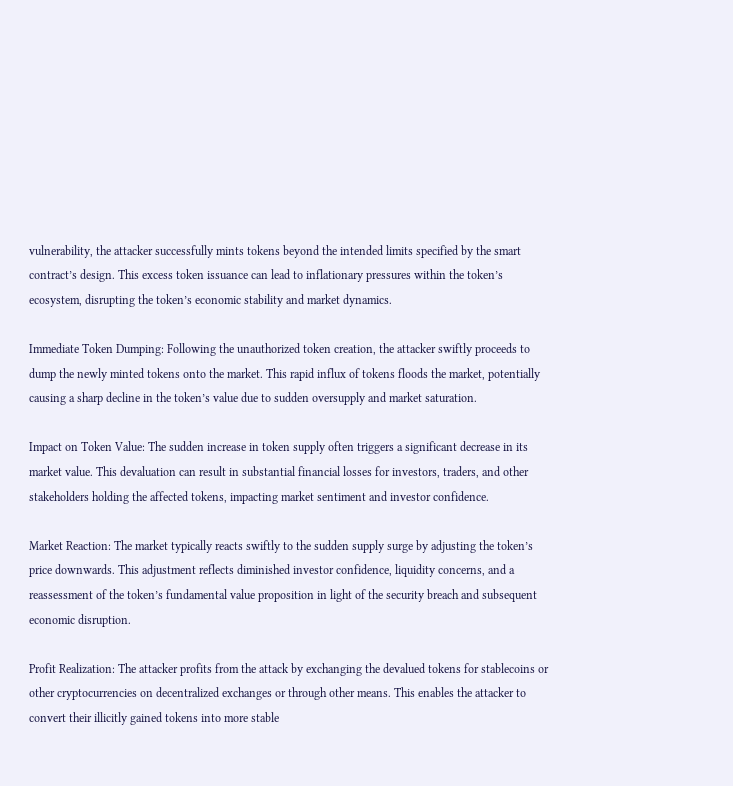vulnerability, the attacker successfully mints tokens beyond the intended limits specified by the smart contract’s design. This excess token issuance can lead to inflationary pressures within the token’s ecosystem, disrupting the token’s economic stability and market dynamics.

Immediate Token Dumping: Following the unauthorized token creation, the attacker swiftly proceeds to dump the newly minted tokens onto the market. This rapid influx of tokens floods the market, potentially causing a sharp decline in the token’s value due to sudden oversupply and market saturation.

Impact on Token Value: The sudden increase in token supply often triggers a significant decrease in its market value. This devaluation can result in substantial financial losses for investors, traders, and other stakeholders holding the affected tokens, impacting market sentiment and investor confidence.

Market Reaction: The market typically reacts swiftly to the sudden supply surge by adjusting the token’s price downwards. This adjustment reflects diminished investor confidence, liquidity concerns, and a reassessment of the token’s fundamental value proposition in light of the security breach and subsequent economic disruption.

Profit Realization: The attacker profits from the attack by exchanging the devalued tokens for stablecoins or other cryptocurrencies on decentralized exchanges or through other means. This enables the attacker to convert their illicitly gained tokens into more stable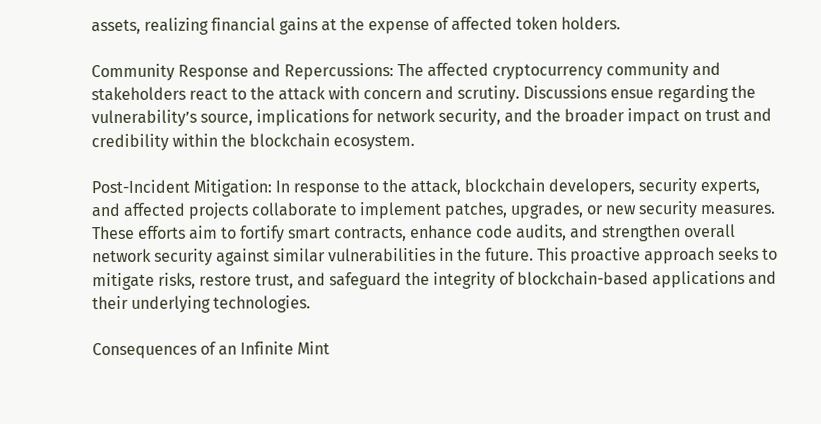assets, realizing financial gains at the expense of affected token holders.

Community Response and Repercussions: The affected cryptocurrency community and stakeholders react to the attack with concern and scrutiny. Discussions ensue regarding the vulnerability’s source, implications for network security, and the broader impact on trust and credibility within the blockchain ecosystem.

Post-Incident Mitigation: In response to the attack, blockchain developers, security experts, and affected projects collaborate to implement patches, upgrades, or new security measures. These efforts aim to fortify smart contracts, enhance code audits, and strengthen overall network security against similar vulnerabilities in the future. This proactive approach seeks to mitigate risks, restore trust, and safeguard the integrity of blockchain-based applications and their underlying technologies.

Consequences of an Infinite Mint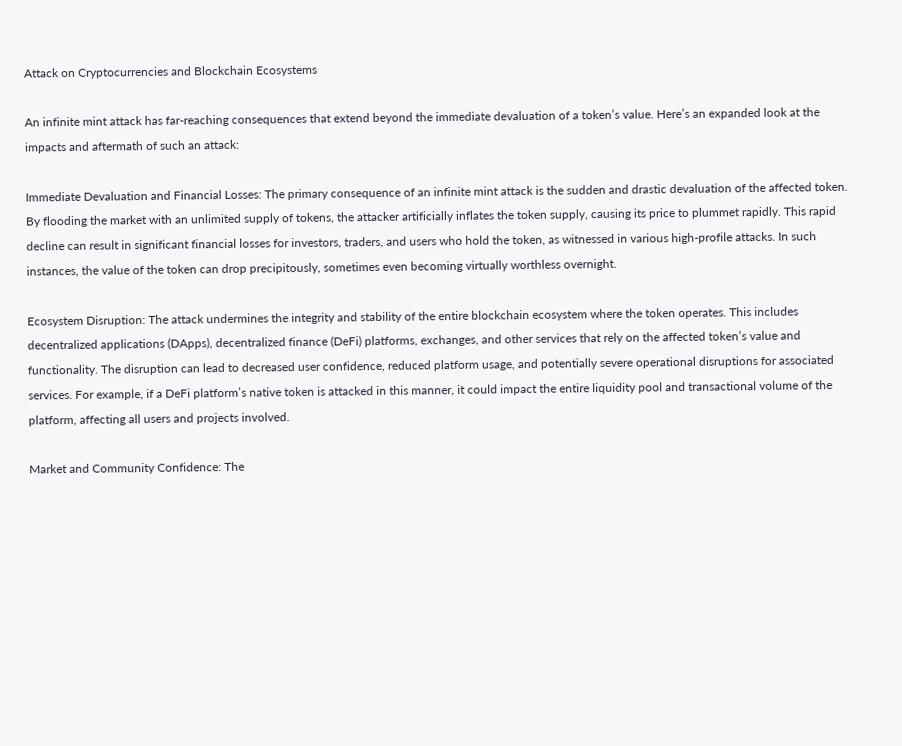Attack on Cryptocurrencies and Blockchain Ecosystems

An infinite mint attack has far-reaching consequences that extend beyond the immediate devaluation of a token’s value. Here’s an expanded look at the impacts and aftermath of such an attack:

Immediate Devaluation and Financial Losses: The primary consequence of an infinite mint attack is the sudden and drastic devaluation of the affected token. By flooding the market with an unlimited supply of tokens, the attacker artificially inflates the token supply, causing its price to plummet rapidly. This rapid decline can result in significant financial losses for investors, traders, and users who hold the token, as witnessed in various high-profile attacks. In such instances, the value of the token can drop precipitously, sometimes even becoming virtually worthless overnight.

Ecosystem Disruption: The attack undermines the integrity and stability of the entire blockchain ecosystem where the token operates. This includes decentralized applications (DApps), decentralized finance (DeFi) platforms, exchanges, and other services that rely on the affected token’s value and functionality. The disruption can lead to decreased user confidence, reduced platform usage, and potentially severe operational disruptions for associated services. For example, if a DeFi platform’s native token is attacked in this manner, it could impact the entire liquidity pool and transactional volume of the platform, affecting all users and projects involved.

Market and Community Confidence: The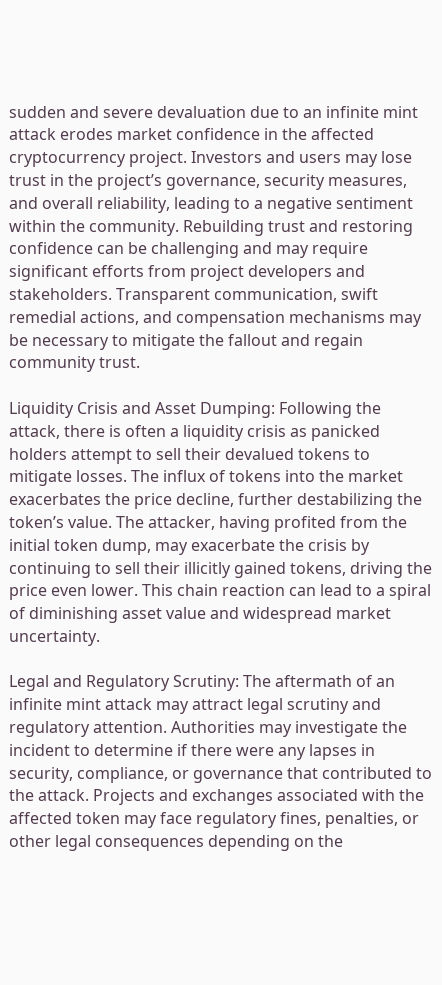sudden and severe devaluation due to an infinite mint attack erodes market confidence in the affected cryptocurrency project. Investors and users may lose trust in the project’s governance, security measures, and overall reliability, leading to a negative sentiment within the community. Rebuilding trust and restoring confidence can be challenging and may require significant efforts from project developers and stakeholders. Transparent communication, swift remedial actions, and compensation mechanisms may be necessary to mitigate the fallout and regain community trust.

Liquidity Crisis and Asset Dumping: Following the attack, there is often a liquidity crisis as panicked holders attempt to sell their devalued tokens to mitigate losses. The influx of tokens into the market exacerbates the price decline, further destabilizing the token’s value. The attacker, having profited from the initial token dump, may exacerbate the crisis by continuing to sell their illicitly gained tokens, driving the price even lower. This chain reaction can lead to a spiral of diminishing asset value and widespread market uncertainty.

Legal and Regulatory Scrutiny: The aftermath of an infinite mint attack may attract legal scrutiny and regulatory attention. Authorities may investigate the incident to determine if there were any lapses in security, compliance, or governance that contributed to the attack. Projects and exchanges associated with the affected token may face regulatory fines, penalties, or other legal consequences depending on the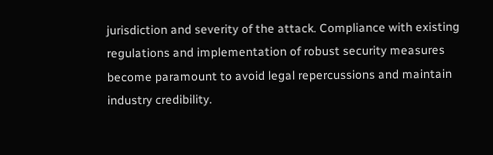jurisdiction and severity of the attack. Compliance with existing regulations and implementation of robust security measures become paramount to avoid legal repercussions and maintain industry credibility.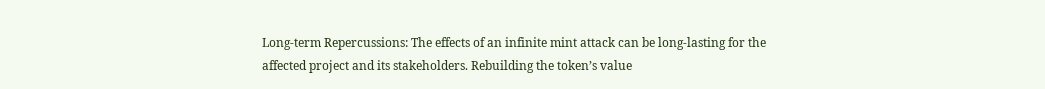Long-term Repercussions: The effects of an infinite mint attack can be long-lasting for the affected project and its stakeholders. Rebuilding the token’s value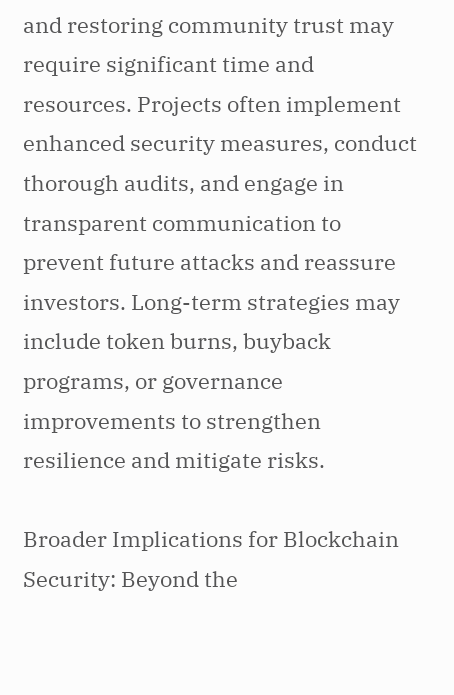and restoring community trust may require significant time and resources. Projects often implement enhanced security measures, conduct thorough audits, and engage in transparent communication to prevent future attacks and reassure investors. Long-term strategies may include token burns, buyback programs, or governance improvements to strengthen resilience and mitigate risks.

Broader Implications for Blockchain Security: Beyond the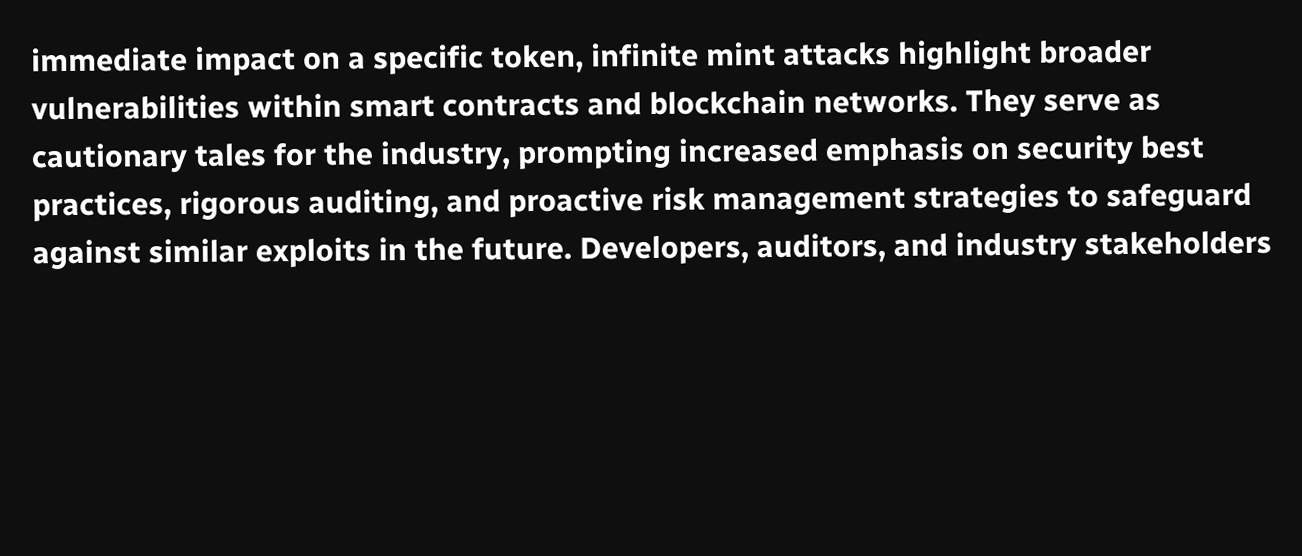immediate impact on a specific token, infinite mint attacks highlight broader vulnerabilities within smart contracts and blockchain networks. They serve as cautionary tales for the industry, prompting increased emphasis on security best practices, rigorous auditing, and proactive risk management strategies to safeguard against similar exploits in the future. Developers, auditors, and industry stakeholders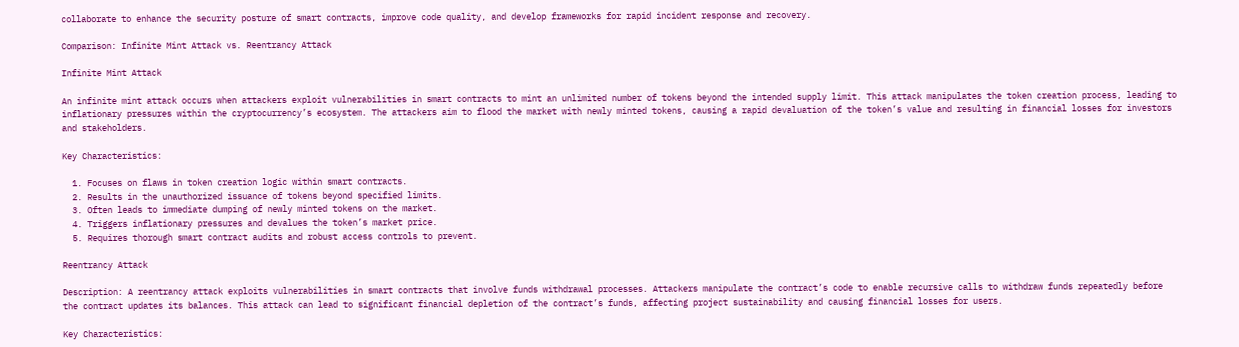collaborate to enhance the security posture of smart contracts, improve code quality, and develop frameworks for rapid incident response and recovery.

Comparison: Infinite Mint Attack vs. Reentrancy Attack

Infinite Mint Attack

An infinite mint attack occurs when attackers exploit vulnerabilities in smart contracts to mint an unlimited number of tokens beyond the intended supply limit. This attack manipulates the token creation process, leading to inflationary pressures within the cryptocurrency’s ecosystem. The attackers aim to flood the market with newly minted tokens, causing a rapid devaluation of the token’s value and resulting in financial losses for investors and stakeholders.

Key Characteristics:

  1. Focuses on flaws in token creation logic within smart contracts.
  2. Results in the unauthorized issuance of tokens beyond specified limits.
  3. Often leads to immediate dumping of newly minted tokens on the market.
  4. Triggers inflationary pressures and devalues the token’s market price.
  5. Requires thorough smart contract audits and robust access controls to prevent.

Reentrancy Attack

Description: A reentrancy attack exploits vulnerabilities in smart contracts that involve funds withdrawal processes. Attackers manipulate the contract’s code to enable recursive calls to withdraw funds repeatedly before the contract updates its balances. This attack can lead to significant financial depletion of the contract’s funds, affecting project sustainability and causing financial losses for users.

Key Characteristics: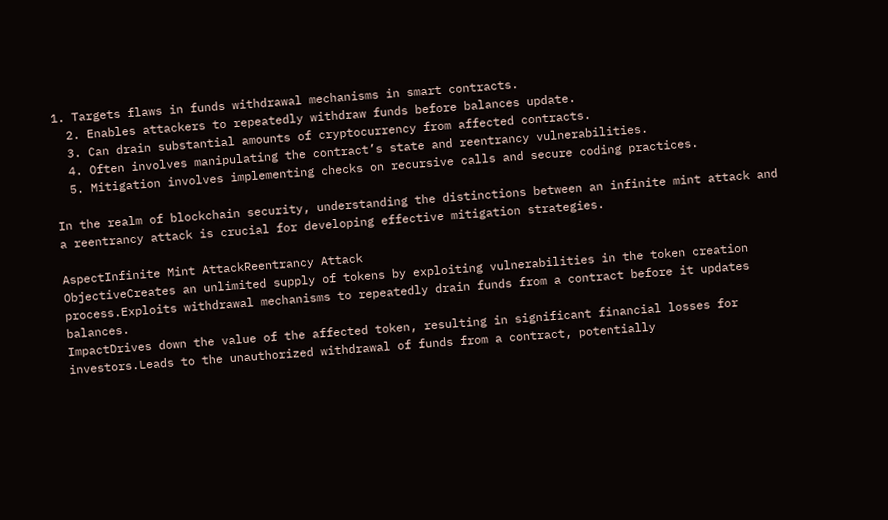1. Targets flaws in funds withdrawal mechanisms in smart contracts.
  2. Enables attackers to repeatedly withdraw funds before balances update.
  3. Can drain substantial amounts of cryptocurrency from affected contracts.
  4. Often involves manipulating the contract’s state and reentrancy vulnerabilities.
  5. Mitigation involves implementing checks on recursive calls and secure coding practices.

In the realm of blockchain security, understanding the distinctions between an infinite mint attack and a reentrancy attack is crucial for developing effective mitigation strategies.

AspectInfinite Mint AttackReentrancy Attack
ObjectiveCreates an unlimited supply of tokens by exploiting vulnerabilities in the token creation process.Exploits withdrawal mechanisms to repeatedly drain funds from a contract before it updates balances.
ImpactDrives down the value of the affected token, resulting in significant financial losses for investors.Leads to the unauthorized withdrawal of funds from a contract, potentially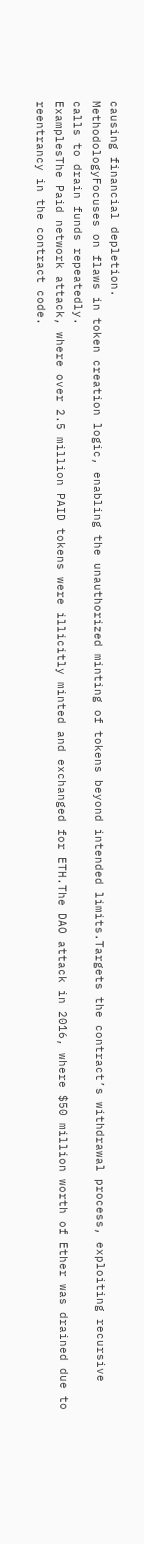causing financial depletion.
MethodologyFocuses on flaws in token creation logic, enabling the unauthorized minting of tokens beyond intended limits.Targets the contract’s withdrawal process, exploiting recursive calls to drain funds repeatedly.
ExamplesThe Paid network attack, where over 2.5 million PAID tokens were illicitly minted and exchanged for ETH.The DAO attack in 2016, where $50 million worth of Ether was drained due to reentrancy in the contract code.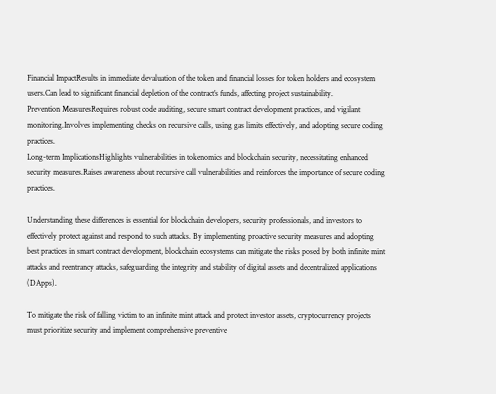Financial ImpactResults in immediate devaluation of the token and financial losses for token holders and ecosystem users.Can lead to significant financial depletion of the contract’s funds, affecting project sustainability.
Prevention MeasuresRequires robust code auditing, secure smart contract development practices, and vigilant monitoring.Involves implementing checks on recursive calls, using gas limits effectively, and adopting secure coding practices.
Long-term ImplicationsHighlights vulnerabilities in tokenomics and blockchain security, necessitating enhanced security measures.Raises awareness about recursive call vulnerabilities and reinforces the importance of secure coding practices.

Understanding these differences is essential for blockchain developers, security professionals, and investors to effectively protect against and respond to such attacks. By implementing proactive security measures and adopting best practices in smart contract development, blockchain ecosystems can mitigate the risks posed by both infinite mint attacks and reentrancy attacks, safeguarding the integrity and stability of digital assets and decentralized applications (DApps).

To mitigate the risk of falling victim to an infinite mint attack and protect investor assets, cryptocurrency projects must prioritize security and implement comprehensive preventive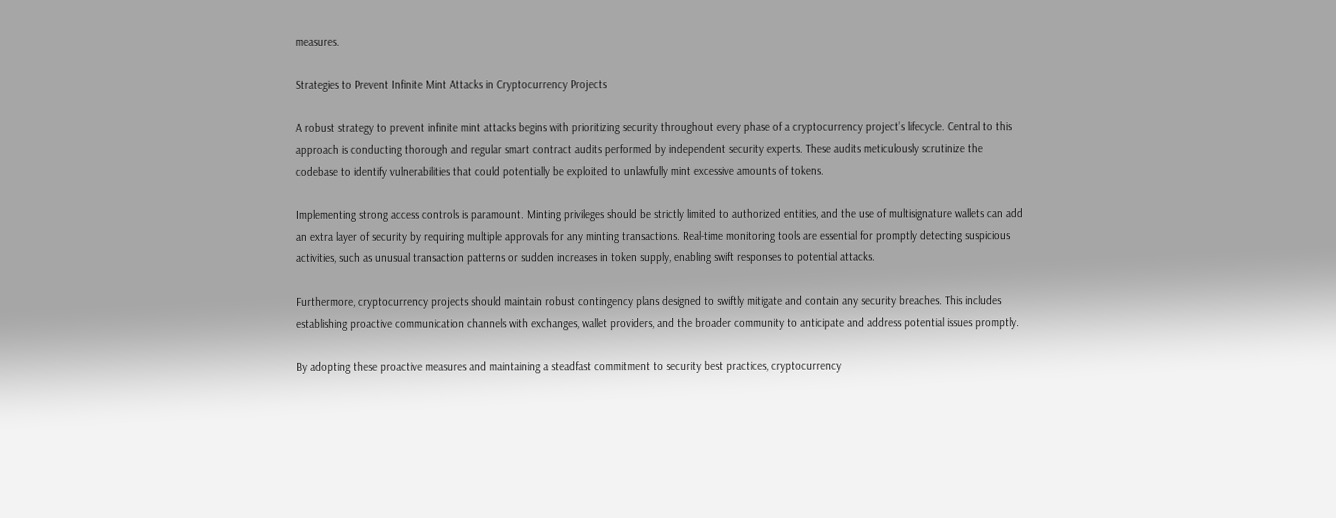measures.

Strategies to Prevent Infinite Mint Attacks in Cryptocurrency Projects

A robust strategy to prevent infinite mint attacks begins with prioritizing security throughout every phase of a cryptocurrency project’s lifecycle. Central to this approach is conducting thorough and regular smart contract audits performed by independent security experts. These audits meticulously scrutinize the codebase to identify vulnerabilities that could potentially be exploited to unlawfully mint excessive amounts of tokens.

Implementing strong access controls is paramount. Minting privileges should be strictly limited to authorized entities, and the use of multisignature wallets can add an extra layer of security by requiring multiple approvals for any minting transactions. Real-time monitoring tools are essential for promptly detecting suspicious activities, such as unusual transaction patterns or sudden increases in token supply, enabling swift responses to potential attacks.

Furthermore, cryptocurrency projects should maintain robust contingency plans designed to swiftly mitigate and contain any security breaches. This includes establishing proactive communication channels with exchanges, wallet providers, and the broader community to anticipate and address potential issues promptly.

By adopting these proactive measures and maintaining a steadfast commitment to security best practices, cryptocurrency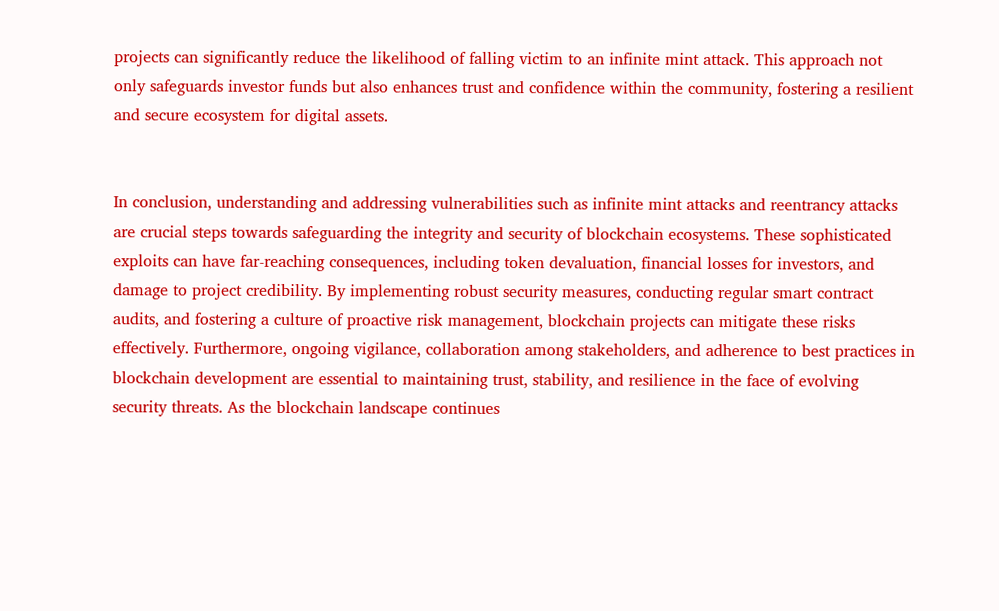projects can significantly reduce the likelihood of falling victim to an infinite mint attack. This approach not only safeguards investor funds but also enhances trust and confidence within the community, fostering a resilient and secure ecosystem for digital assets.


In conclusion, understanding and addressing vulnerabilities such as infinite mint attacks and reentrancy attacks are crucial steps towards safeguarding the integrity and security of blockchain ecosystems. These sophisticated exploits can have far-reaching consequences, including token devaluation, financial losses for investors, and damage to project credibility. By implementing robust security measures, conducting regular smart contract audits, and fostering a culture of proactive risk management, blockchain projects can mitigate these risks effectively. Furthermore, ongoing vigilance, collaboration among stakeholders, and adherence to best practices in blockchain development are essential to maintaining trust, stability, and resilience in the face of evolving security threats. As the blockchain landscape continues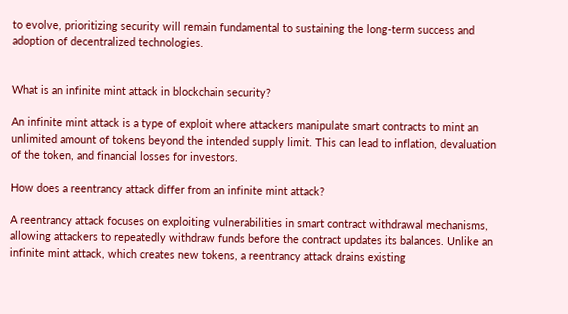to evolve, prioritizing security will remain fundamental to sustaining the long-term success and adoption of decentralized technologies.


What is an infinite mint attack in blockchain security?

An infinite mint attack is a type of exploit where attackers manipulate smart contracts to mint an unlimited amount of tokens beyond the intended supply limit. This can lead to inflation, devaluation of the token, and financial losses for investors.

How does a reentrancy attack differ from an infinite mint attack?

A reentrancy attack focuses on exploiting vulnerabilities in smart contract withdrawal mechanisms, allowing attackers to repeatedly withdraw funds before the contract updates its balances. Unlike an infinite mint attack, which creates new tokens, a reentrancy attack drains existing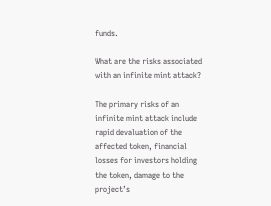funds.

What are the risks associated with an infinite mint attack?

The primary risks of an infinite mint attack include rapid devaluation of the affected token, financial losses for investors holding the token, damage to the project’s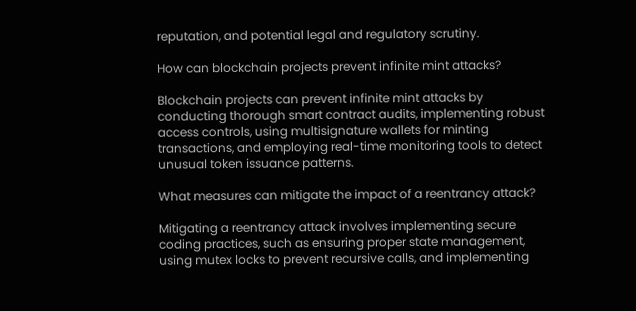reputation, and potential legal and regulatory scrutiny.

How can blockchain projects prevent infinite mint attacks?

Blockchain projects can prevent infinite mint attacks by conducting thorough smart contract audits, implementing robust access controls, using multisignature wallets for minting transactions, and employing real-time monitoring tools to detect unusual token issuance patterns.

What measures can mitigate the impact of a reentrancy attack?

Mitigating a reentrancy attack involves implementing secure coding practices, such as ensuring proper state management, using mutex locks to prevent recursive calls, and implementing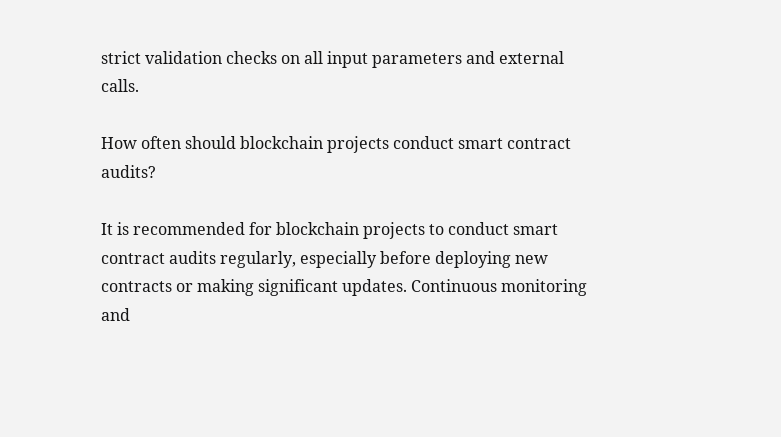strict validation checks on all input parameters and external calls.

How often should blockchain projects conduct smart contract audits?

It is recommended for blockchain projects to conduct smart contract audits regularly, especially before deploying new contracts or making significant updates. Continuous monitoring and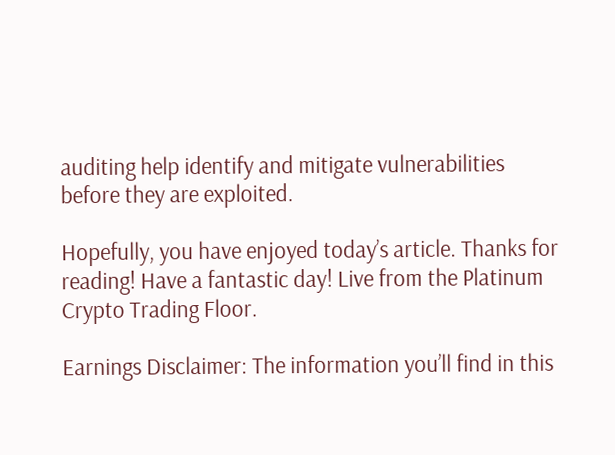auditing help identify and mitigate vulnerabilities before they are exploited.

Hopefully, you have enjoyed today’s article. Thanks for reading! Have a fantastic day! Live from the Platinum Crypto Trading Floor.

Earnings Disclaimer: The information you’ll find in this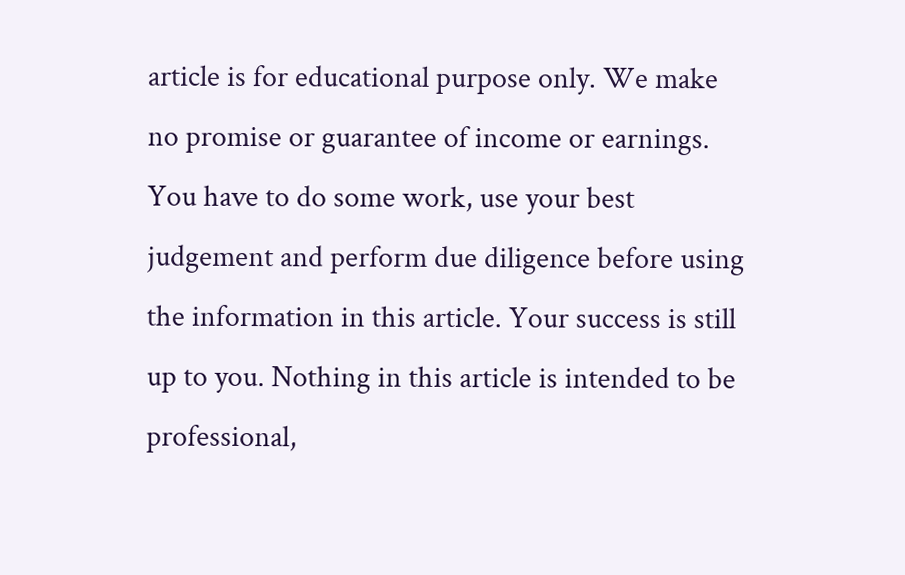article is for educational purpose only. We make no promise or guarantee of income or earnings. You have to do some work, use your best judgement and perform due diligence before using the information in this article. Your success is still up to you. Nothing in this article is intended to be professional,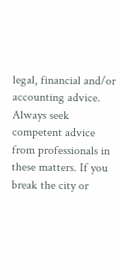legal, financial and/or accounting advice. Always seek competent advice from professionals in these matters. If you break the city or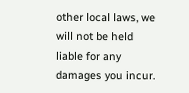other local laws, we will not be held liable for any damages you incur.